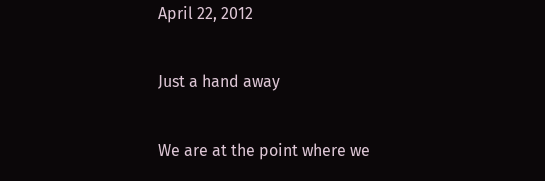April 22, 2012

Just a hand away

We are at the point where we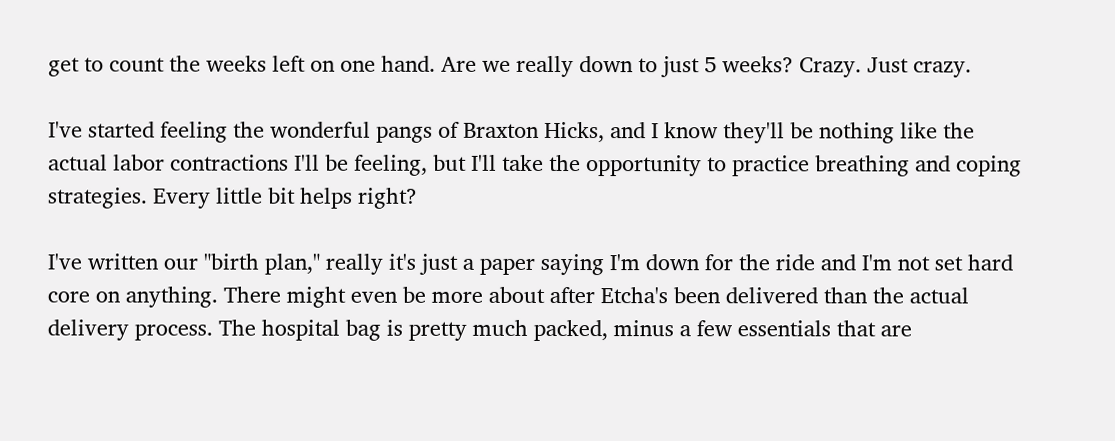get to count the weeks left on one hand. Are we really down to just 5 weeks? Crazy. Just crazy.

I've started feeling the wonderful pangs of Braxton Hicks, and I know they'll be nothing like the actual labor contractions I'll be feeling, but I'll take the opportunity to practice breathing and coping strategies. Every little bit helps right?

I've written our "birth plan," really it's just a paper saying I'm down for the ride and I'm not set hard core on anything. There might even be more about after Etcha's been delivered than the actual delivery process. The hospital bag is pretty much packed, minus a few essentials that are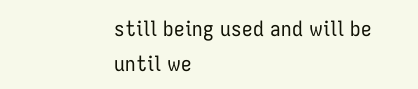still being used and will be until we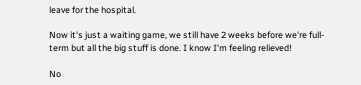leave for the hospital.

Now it's just a waiting game, we still have 2 weeks before we're full-term but all the big stuff is done. I know I'm feeling relieved!

No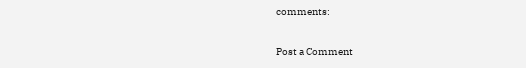comments:

Post a Comment